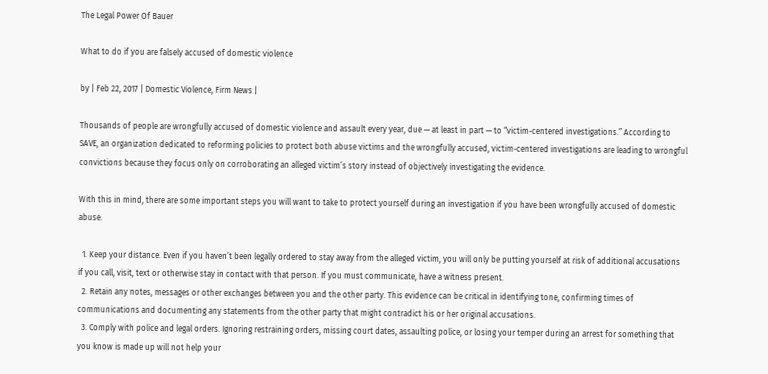The Legal Power Of Bauer

What to do if you are falsely accused of domestic violence

by | Feb 22, 2017 | Domestic Violence, Firm News |

Thousands of people are wrongfully accused of domestic violence and assault every year, due — at least in part — to “victim-centered investigations.” According to SAVE, an organization dedicated to reforming policies to protect both abuse victims and the wrongfully accused, victim-centered investigations are leading to wrongful convictions because they focus only on corroborating an alleged victim’s story instead of objectively investigating the evidence.

With this in mind, there are some important steps you will want to take to protect yourself during an investigation if you have been wrongfully accused of domestic abuse.

  1. Keep your distance. Even if you haven’t been legally ordered to stay away from the alleged victim, you will only be putting yourself at risk of additional accusations if you call, visit, text or otherwise stay in contact with that person. If you must communicate, have a witness present.
  2. Retain any notes, messages or other exchanges between you and the other party. This evidence can be critical in identifying tone, confirming times of communications and documenting any statements from the other party that might contradict his or her original accusations.
  3. Comply with police and legal orders. Ignoring restraining orders, missing court dates, assaulting police, or losing your temper during an arrest for something that you know is made up will not help your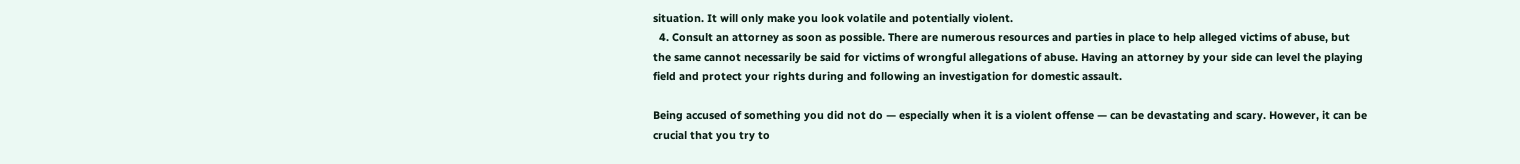situation. It will only make you look volatile and potentially violent.
  4. Consult an attorney as soon as possible. There are numerous resources and parties in place to help alleged victims of abuse, but the same cannot necessarily be said for victims of wrongful allegations of abuse. Having an attorney by your side can level the playing field and protect your rights during and following an investigation for domestic assault.

Being accused of something you did not do — especially when it is a violent offense — can be devastating and scary. However, it can be crucial that you try to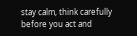stay calm, think carefully before you act and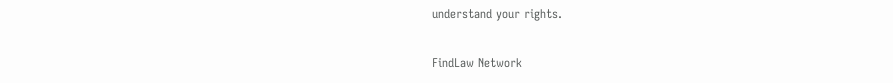understand your rights.

FindLaw Network